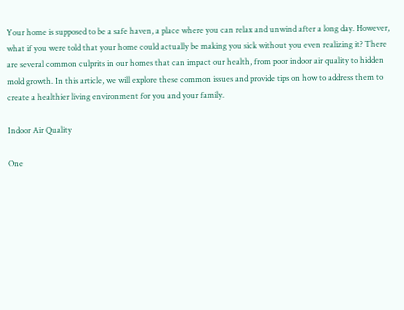Your home is supposed to be a safe haven, a place where you can relax and unwind after a long day. However, what if you were told that your home could actually be making you sick without you even realizing it? There are several common culprits in our homes that can impact our health, from poor indoor air quality to hidden mold growth. In this article, we will explore these common issues and provide tips on how to address them to create a healthier living environment for you and your family.

Indoor Air Quality

One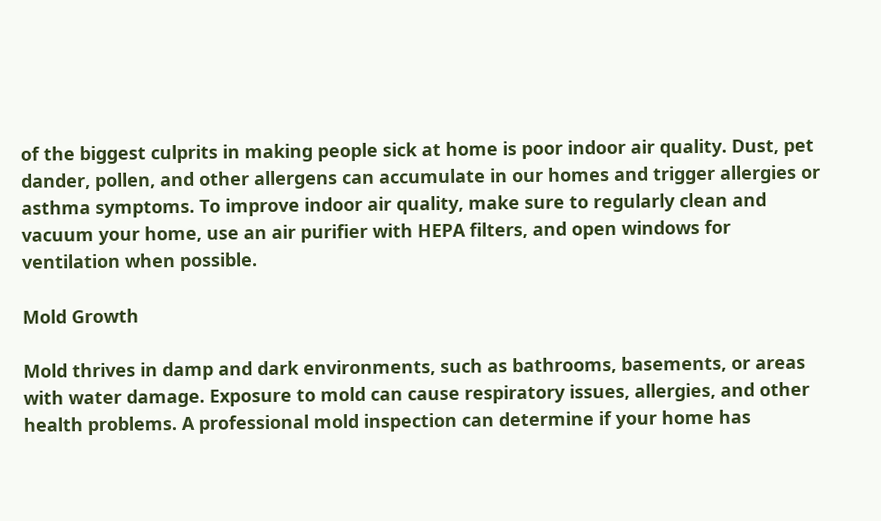of the biggest culprits in making people sick at home is poor indoor air quality. Dust, pet dander, pollen, and other allergens can accumulate in our homes and trigger allergies or asthma symptoms. To improve indoor air quality, make sure to regularly clean and vacuum your home, use an air purifier with HEPA filters, and open windows for ventilation when possible.

Mold Growth

Mold thrives in damp and dark environments, such as bathrooms, basements, or areas with water damage. Exposure to mold can cause respiratory issues, allergies, and other health problems. A professional mold inspection can determine if your home has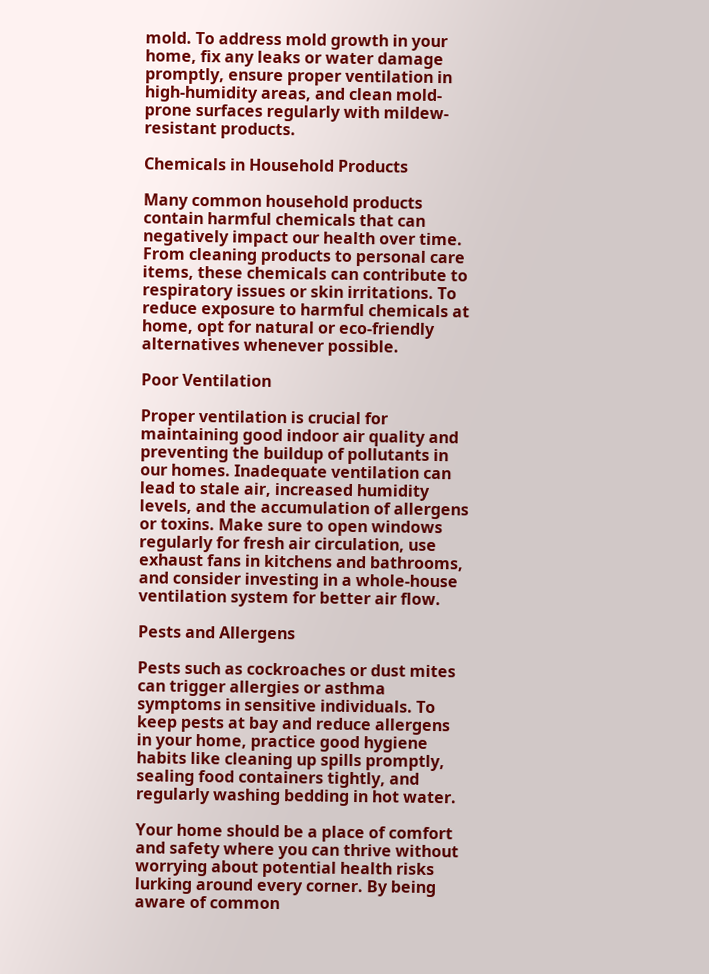mold. To address mold growth in your home, fix any leaks or water damage promptly, ensure proper ventilation in high-humidity areas, and clean mold-prone surfaces regularly with mildew-resistant products.

Chemicals in Household Products

Many common household products contain harmful chemicals that can negatively impact our health over time. From cleaning products to personal care items, these chemicals can contribute to respiratory issues or skin irritations. To reduce exposure to harmful chemicals at home, opt for natural or eco-friendly alternatives whenever possible.

Poor Ventilation

Proper ventilation is crucial for maintaining good indoor air quality and preventing the buildup of pollutants in our homes. Inadequate ventilation can lead to stale air, increased humidity levels, and the accumulation of allergens or toxins. Make sure to open windows regularly for fresh air circulation, use exhaust fans in kitchens and bathrooms, and consider investing in a whole-house ventilation system for better air flow.

Pests and Allergens

Pests such as cockroaches or dust mites can trigger allergies or asthma symptoms in sensitive individuals. To keep pests at bay and reduce allergens in your home, practice good hygiene habits like cleaning up spills promptly, sealing food containers tightly, and regularly washing bedding in hot water.

Your home should be a place of comfort and safety where you can thrive without worrying about potential health risks lurking around every corner. By being aware of common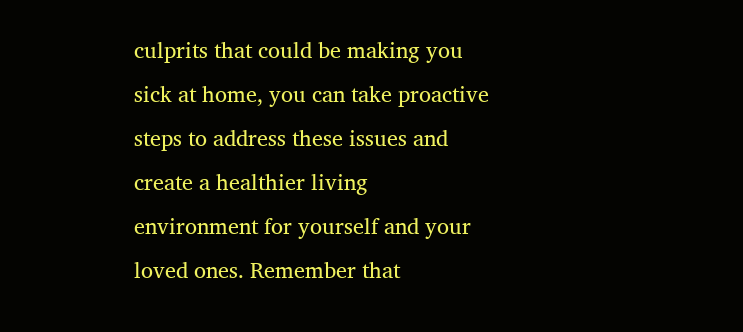culprits that could be making you sick at home, you can take proactive steps to address these issues and create a healthier living environment for yourself and your loved ones. Remember that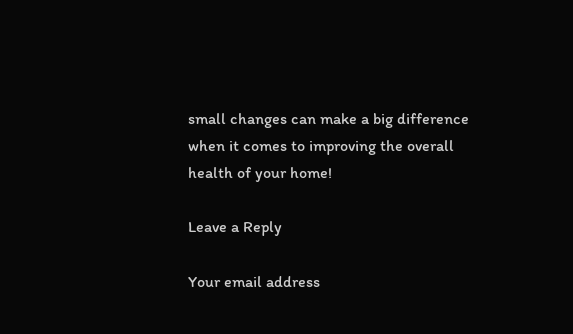small changes can make a big difference when it comes to improving the overall health of your home!

Leave a Reply

Your email address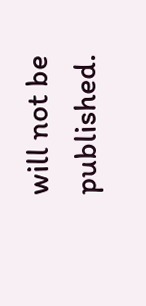will not be published.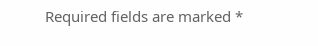Required fields are marked *